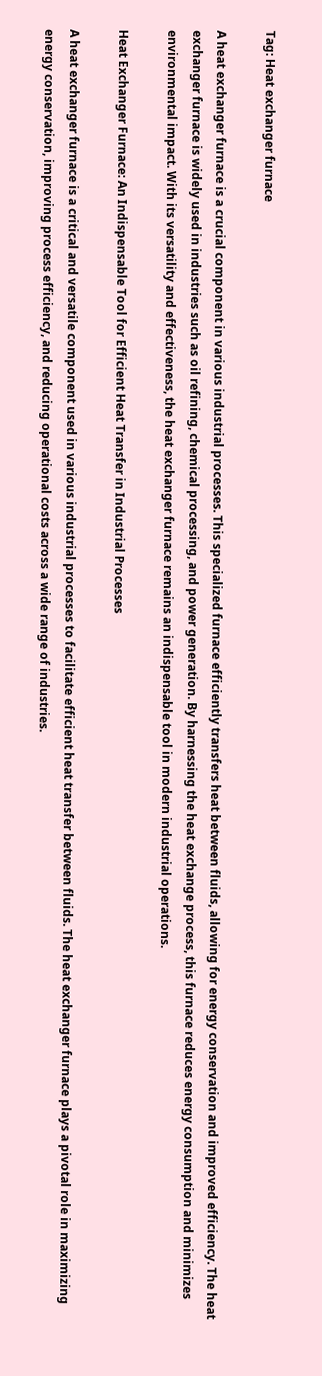Tag: Heat exchanger furnace

A heat exchanger furnace is a crucial component in various industrial processes. This specialized furnace efficiently transfers heat between fluids, allowing for energy conservation and improved efficiency. The heat exchanger furnace is widely used in industries such as oil refining, chemical processing, and power generation. By harnessing the heat exchange process, this furnace reduces energy consumption and minimizes environmental impact. With its versatility and effectiveness, the heat exchanger furnace remains an indispensable tool in modern industrial operations.

Heat Exchanger Furnace: An Indispensable Tool for Efficient Heat Transfer in Industrial Processes

A heat exchanger furnace is a critical and versatile component used in various industrial processes to facilitate efficient heat transfer between fluids. The heat exchanger furnace plays a pivotal role in maximizing energy conservation, improving process efficiency, and reducing operational costs across a wide range of industries.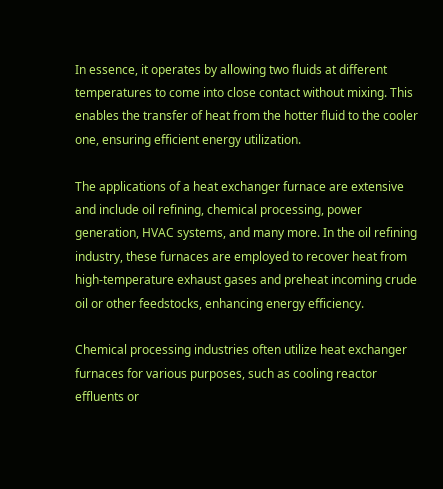In essence, it operates by allowing two fluids at different temperatures to come into close contact without mixing. This enables the transfer of heat from the hotter fluid to the cooler one, ensuring efficient energy utilization.

The applications of a heat exchanger furnace are extensive and include oil refining, chemical processing, power generation, HVAC systems, and many more. In the oil refining industry, these furnaces are employed to recover heat from high-temperature exhaust gases and preheat incoming crude oil or other feedstocks, enhancing energy efficiency.

Chemical processing industries often utilize heat exchanger furnaces for various purposes, such as cooling reactor effluents or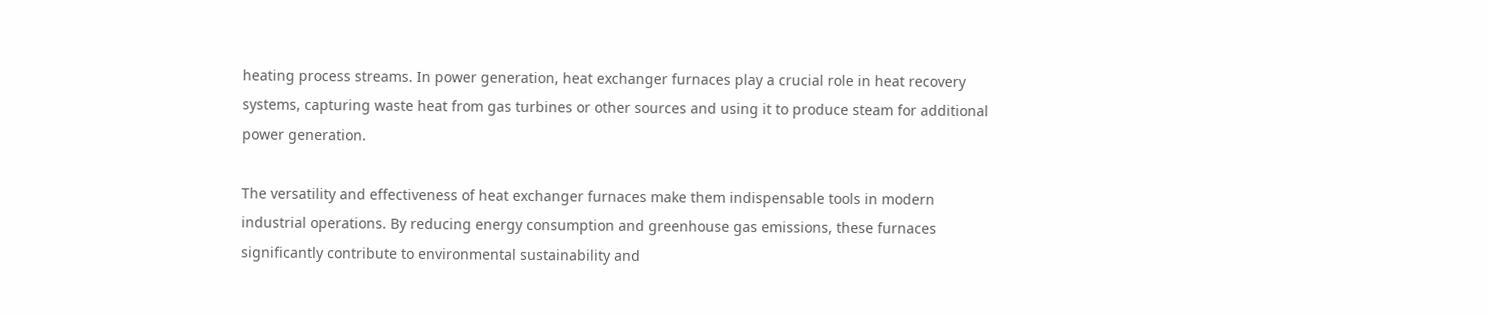heating process streams. In power generation, heat exchanger furnaces play a crucial role in heat recovery systems, capturing waste heat from gas turbines or other sources and using it to produce steam for additional power generation.

The versatility and effectiveness of heat exchanger furnaces make them indispensable tools in modern industrial operations. By reducing energy consumption and greenhouse gas emissions, these furnaces significantly contribute to environmental sustainability and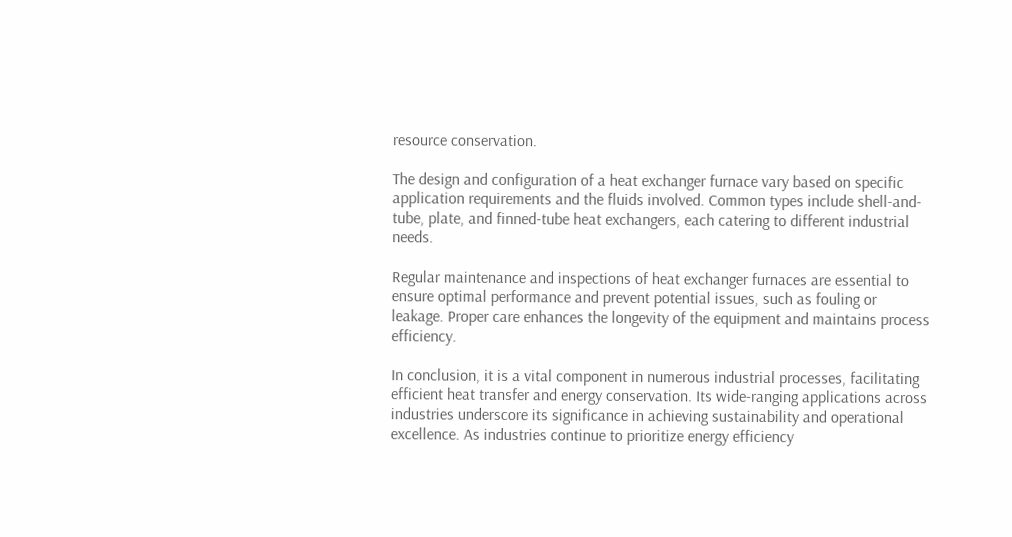resource conservation.

The design and configuration of a heat exchanger furnace vary based on specific application requirements and the fluids involved. Common types include shell-and-tube, plate, and finned-tube heat exchangers, each catering to different industrial needs.

Regular maintenance and inspections of heat exchanger furnaces are essential to ensure optimal performance and prevent potential issues, such as fouling or leakage. Proper care enhances the longevity of the equipment and maintains process efficiency.

In conclusion, it is a vital component in numerous industrial processes, facilitating efficient heat transfer and energy conservation. Its wide-ranging applications across industries underscore its significance in achieving sustainability and operational excellence. As industries continue to prioritize energy efficiency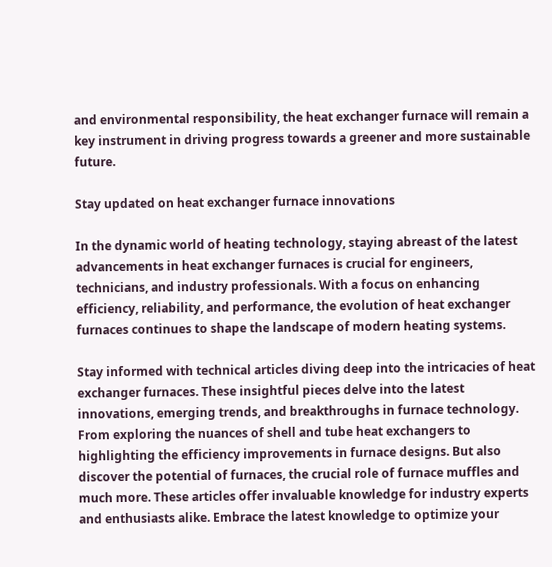and environmental responsibility, the heat exchanger furnace will remain a key instrument in driving progress towards a greener and more sustainable future.

Stay updated on heat exchanger furnace innovations

In the dynamic world of heating technology, staying abreast of the latest advancements in heat exchanger furnaces is crucial for engineers, technicians, and industry professionals. With a focus on enhancing efficiency, reliability, and performance, the evolution of heat exchanger furnaces continues to shape the landscape of modern heating systems.

Stay informed with technical articles diving deep into the intricacies of heat exchanger furnaces. These insightful pieces delve into the latest innovations, emerging trends, and breakthroughs in furnace technology. From exploring the nuances of shell and tube heat exchangers to highlighting the efficiency improvements in furnace designs. But also discover the potential of furnaces, the crucial role of furnace muffles and much more. These articles offer invaluable knowledge for industry experts and enthusiasts alike. Embrace the latest knowledge to optimize your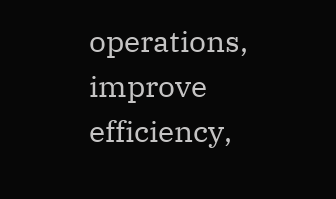operations, improve efficiency,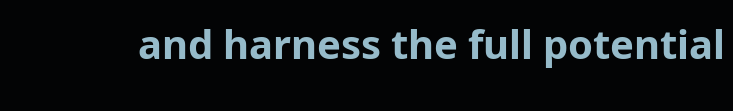and harness the full potential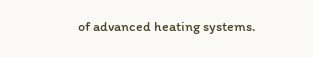of advanced heating systems.